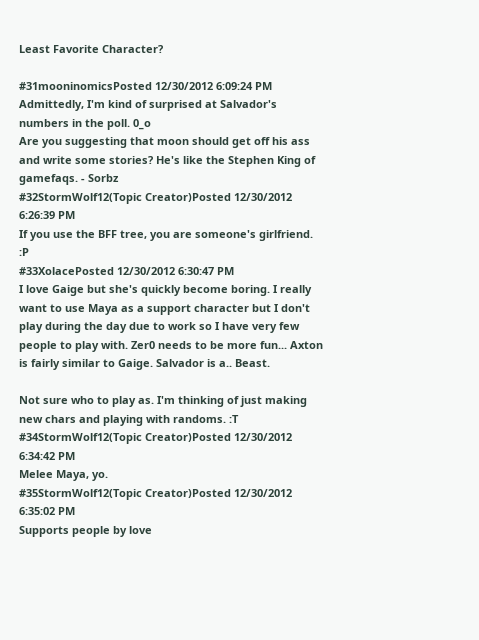Least Favorite Character?

#31mooninomicsPosted 12/30/2012 6:09:24 PM
Admittedly, I'm kind of surprised at Salvador's numbers in the poll. 0_o
Are you suggesting that moon should get off his ass and write some stories? He's like the Stephen King of gamefaqs. - Sorbz
#32StormWolf12(Topic Creator)Posted 12/30/2012 6:26:39 PM
If you use the BFF tree, you are someone's girlfriend. :P
#33XolacePosted 12/30/2012 6:30:47 PM
I love Gaige but she's quickly become boring. I really want to use Maya as a support character but I don't play during the day due to work so I have very few people to play with. Zer0 needs to be more fun... Axton is fairly similar to Gaige. Salvador is a.. Beast.

Not sure who to play as. I'm thinking of just making new chars and playing with randoms. :T
#34StormWolf12(Topic Creator)Posted 12/30/2012 6:34:42 PM
Melee Maya, yo.
#35StormWolf12(Topic Creator)Posted 12/30/2012 6:35:02 PM
Supports people by love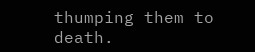thumping them to death.